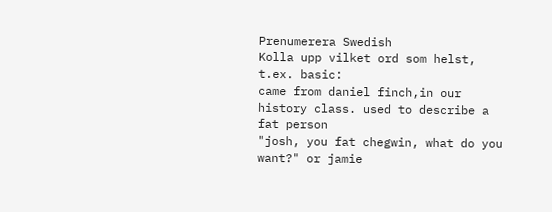Prenumerera Swedish
Kolla upp vilket ord som helst, t.ex. basic:
came from daniel finch,in our history class. used to describe a fat person
"josh, you fat chegwin, what do you want?" or jamie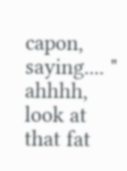capon, saying.... " ahhhh, look at that fat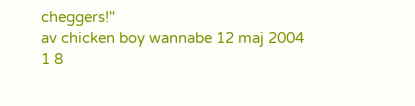cheggers!"
av chicken boy wannabe 12 maj 2004
1 8